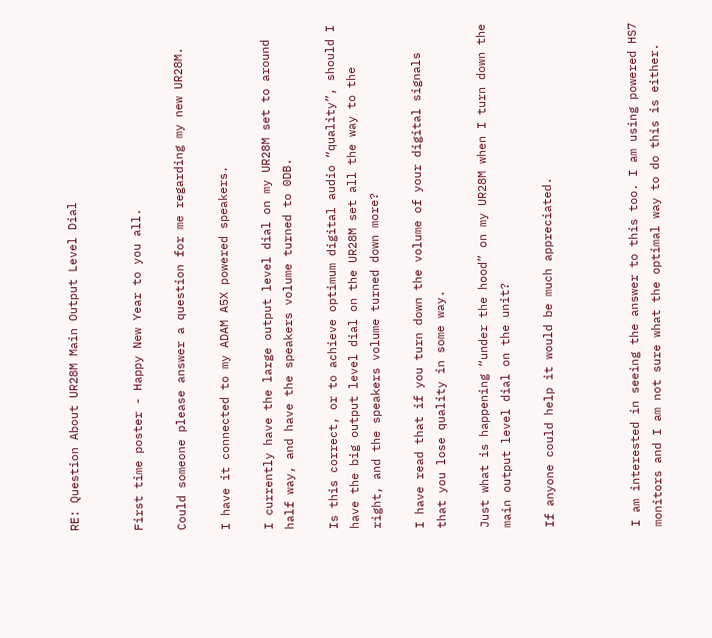RE: Question About UR28M Main Output Level Dial


First time poster - Happy New Year to you all.

Could someone please answer a question for me regarding my new UR28M.

I have it connected to my ADAM A5X powered speakers.

I currently have the large output level dial on my UR28M set to around half way, and have the speakers volume turned to 0DB.

Is this correct, or to achieve optimum digital audio “quality”, should I have the big output level dial on the UR28M set all the way to the right, and the speakers volume turned down more?

I have read that if you turn down the volume of your digital signals that you lose quality in some way.

Just what is happening “under the hood” on my UR28M when I turn down the main output level dial on the unit?

If anyone could help it would be much appreciated.



I am interested in seeing the answer to this too. I am using powered HS7 monitors and I am not sure what the optimal way to do this is either.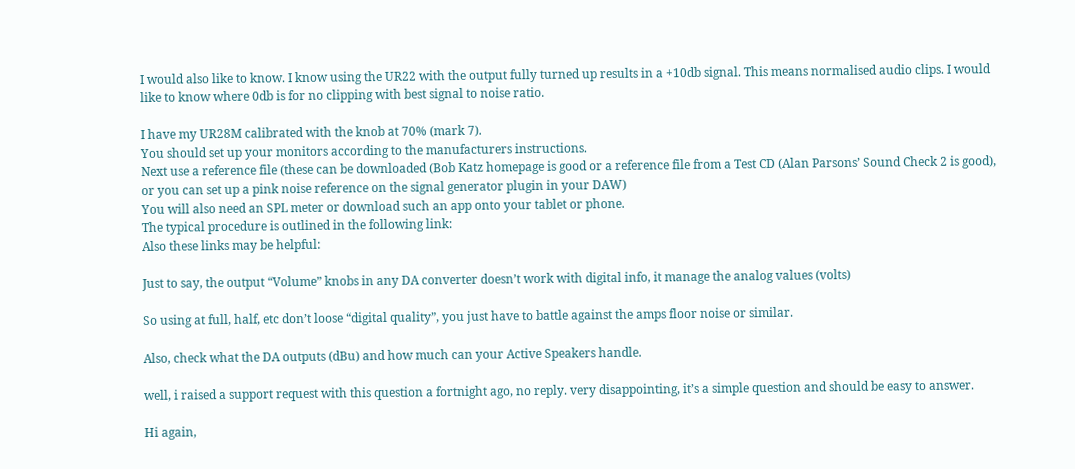I would also like to know. I know using the UR22 with the output fully turned up results in a +10db signal. This means normalised audio clips. I would like to know where 0db is for no clipping with best signal to noise ratio.

I have my UR28M calibrated with the knob at 70% (mark 7).
You should set up your monitors according to the manufacturers instructions.
Next use a reference file (these can be downloaded (Bob Katz homepage is good or a reference file from a Test CD (Alan Parsons’ Sound Check 2 is good), or you can set up a pink noise reference on the signal generator plugin in your DAW)
You will also need an SPL meter or download such an app onto your tablet or phone.
The typical procedure is outlined in the following link:
Also these links may be helpful:

Just to say, the output “Volume” knobs in any DA converter doesn’t work with digital info, it manage the analog values (volts)

So using at full, half, etc don’t loose “digital quality”, you just have to battle against the amps floor noise or similar.

Also, check what the DA outputs (dBu) and how much can your Active Speakers handle.

well, i raised a support request with this question a fortnight ago, no reply. very disappointing, it’s a simple question and should be easy to answer.

Hi again,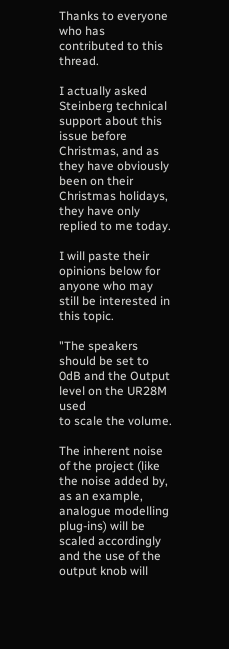Thanks to everyone who has contributed to this thread.

I actually asked Steinberg technical support about this issue before Christmas, and as they have obviously been on their Christmas holidays, they have only replied to me today.

I will paste their opinions below for anyone who may still be interested in this topic.

"The speakers should be set to 0dB and the Output level on the UR28M used
to scale the volume.

The inherent noise of the project (like the noise added by, as an example,
analogue modelling plug-ins) will be scaled accordingly and the use of the
output knob will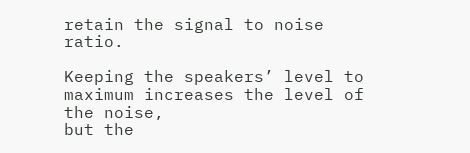retain the signal to noise ratio.

Keeping the speakers’ level to maximum increases the level of the noise,
but the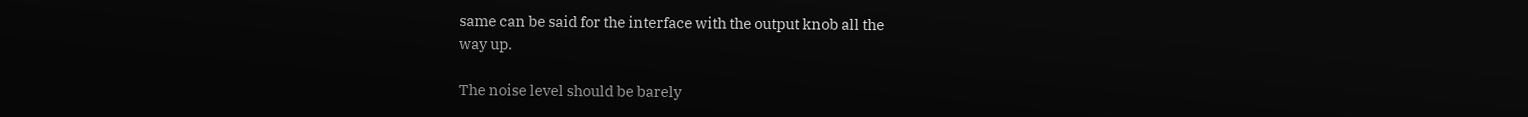same can be said for the interface with the output knob all the
way up.

The noise level should be barely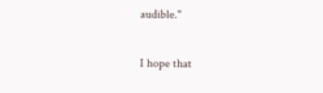audible."

I hope that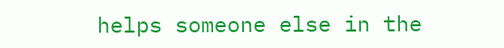helps someone else in the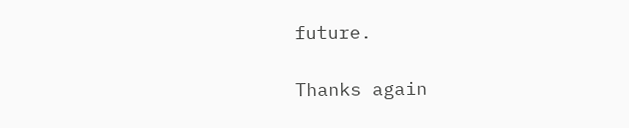future.

Thanks again